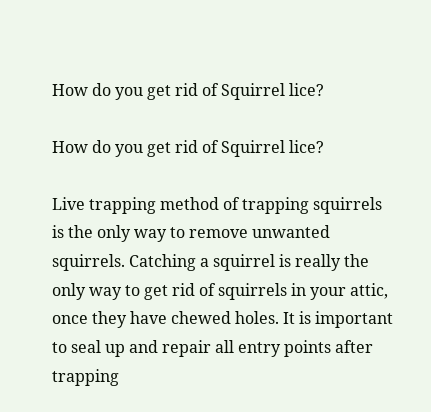How do you get rid of Squirrel lice?

How do you get rid of Squirrel lice?

Live trapping method of trapping squirrels is the only way to remove unwanted squirrels. Catching a squirrel is really the only way to get rid of squirrels in your attic, once they have chewed holes. It is important to seal up and repair all entry points after trapping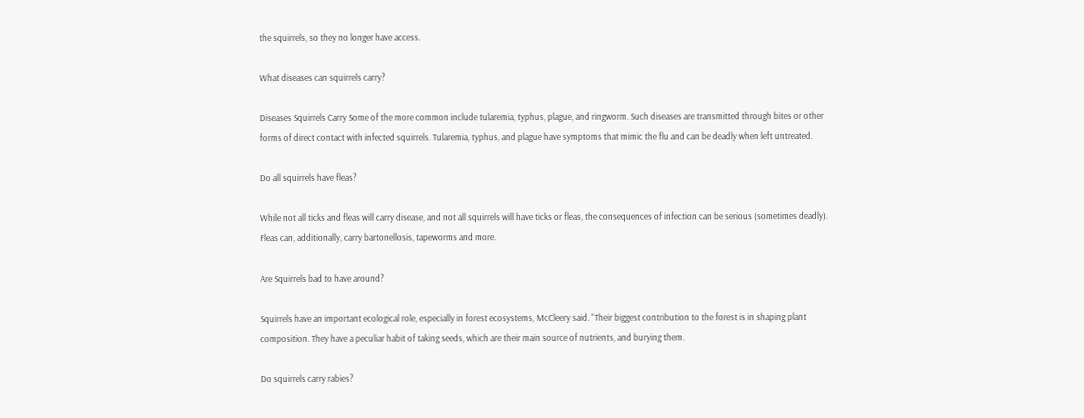the squirrels, so they no longer have access.

What diseases can squirrels carry?

Diseases Squirrels Carry Some of the more common include tularemia, typhus, plague, and ringworm. Such diseases are transmitted through bites or other forms of direct contact with infected squirrels. Tularemia, typhus, and plague have symptoms that mimic the flu and can be deadly when left untreated.

Do all squirrels have fleas?

While not all ticks and fleas will carry disease, and not all squirrels will have ticks or fleas, the consequences of infection can be serious (sometimes deadly). Fleas can, additionally, carry bartonellosis, tapeworms and more.

Are Squirrels bad to have around?

Squirrels have an important ecological role, especially in forest ecosystems, McCleery said. “Their biggest contribution to the forest is in shaping plant composition. They have a peculiar habit of taking seeds, which are their main source of nutrients, and burying them.

Do squirrels carry rabies?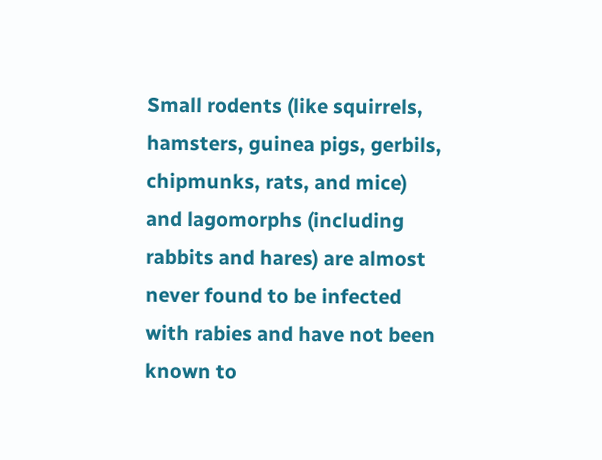Small rodents (like squirrels, hamsters, guinea pigs, gerbils, chipmunks, rats, and mice) and lagomorphs (including rabbits and hares) are almost never found to be infected with rabies and have not been known to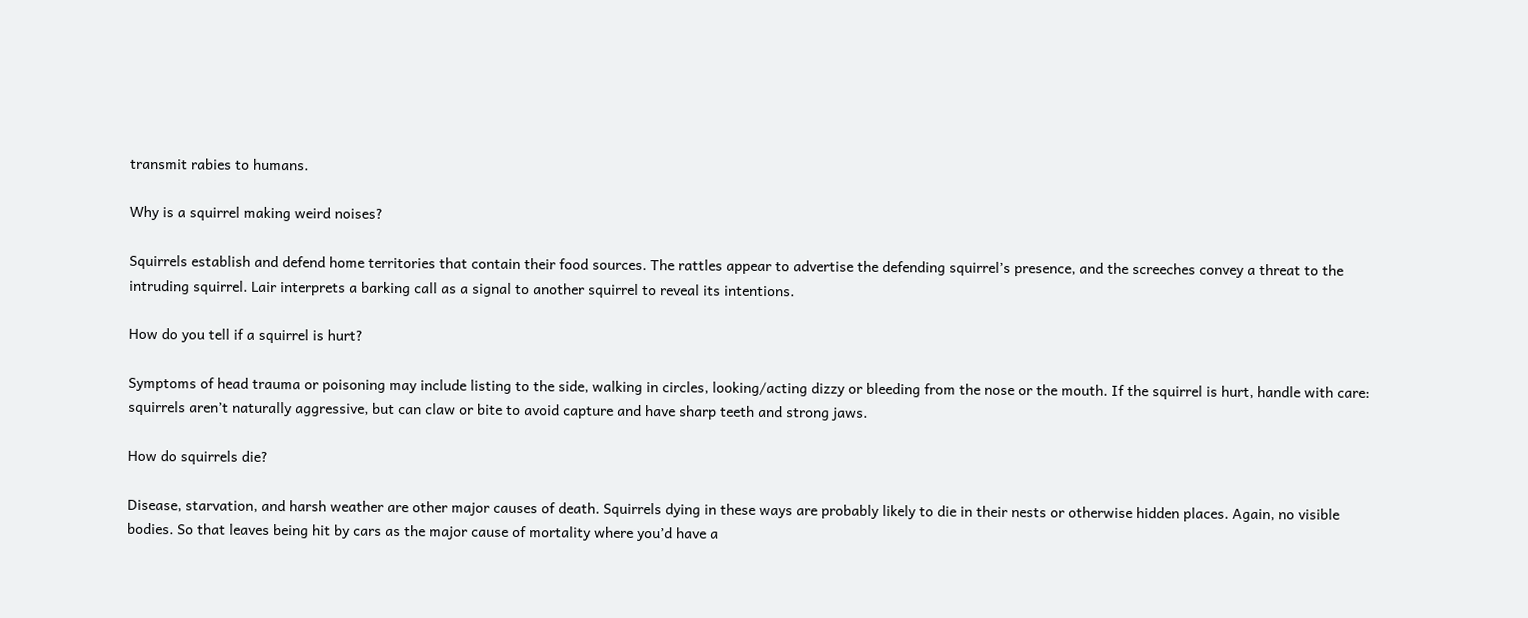transmit rabies to humans.

Why is a squirrel making weird noises?

Squirrels establish and defend home territories that contain their food sources. The rattles appear to advertise the defending squirrel’s presence, and the screeches convey a threat to the intruding squirrel. Lair interprets a barking call as a signal to another squirrel to reveal its intentions.

How do you tell if a squirrel is hurt?

Symptoms of head trauma or poisoning may include listing to the side, walking in circles, looking/acting dizzy or bleeding from the nose or the mouth. If the squirrel is hurt, handle with care: squirrels aren’t naturally aggressive, but can claw or bite to avoid capture and have sharp teeth and strong jaws.

How do squirrels die?

Disease, starvation, and harsh weather are other major causes of death. Squirrels dying in these ways are probably likely to die in their nests or otherwise hidden places. Again, no visible bodies. So that leaves being hit by cars as the major cause of mortality where you’d have a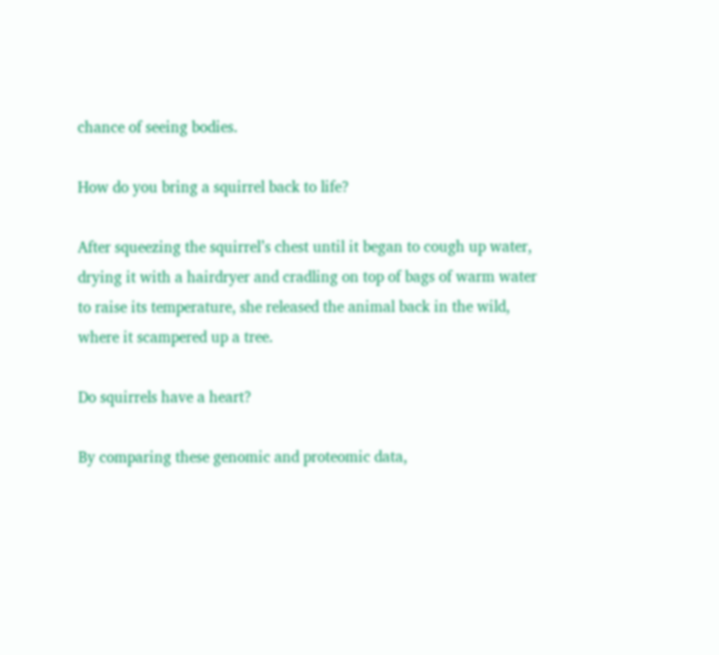chance of seeing bodies.

How do you bring a squirrel back to life?

After squeezing the squirrel’s chest until it began to cough up water, drying it with a hairdryer and cradling on top of bags of warm water to raise its temperature, she released the animal back in the wild, where it scampered up a tree.

Do squirrels have a heart?

By comparing these genomic and proteomic data,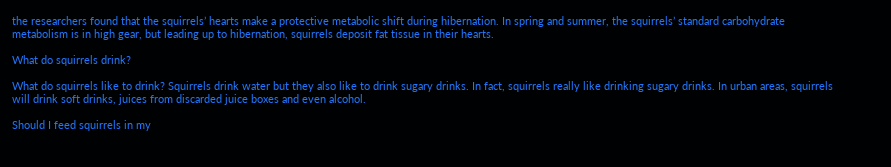the researchers found that the squirrels’ hearts make a protective metabolic shift during hibernation. In spring and summer, the squirrels’ standard carbohydrate metabolism is in high gear, but leading up to hibernation, squirrels deposit fat tissue in their hearts.

What do squirrels drink?

What do squirrels like to drink? Squirrels drink water but they also like to drink sugary drinks. In fact, squirrels really like drinking sugary drinks. In urban areas, squirrels will drink soft drinks, juices from discarded juice boxes and even alcohol.

Should I feed squirrels in my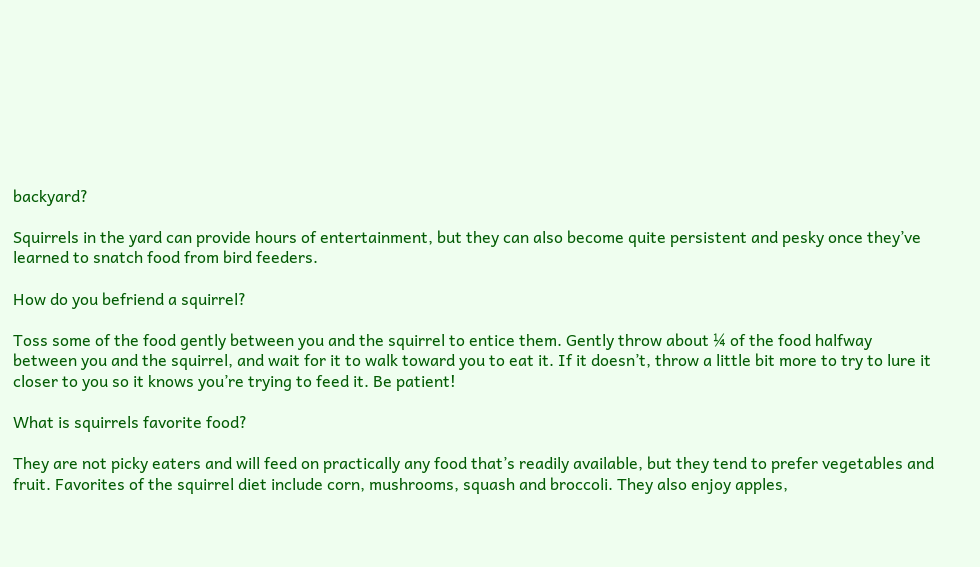backyard?

Squirrels in the yard can provide hours of entertainment, but they can also become quite persistent and pesky once they’ve learned to snatch food from bird feeders.

How do you befriend a squirrel?

Toss some of the food gently between you and the squirrel to entice them. Gently throw about ¼ of the food halfway between you and the squirrel, and wait for it to walk toward you to eat it. If it doesn’t, throw a little bit more to try to lure it closer to you so it knows you’re trying to feed it. Be patient!

What is squirrels favorite food?

They are not picky eaters and will feed on practically any food that’s readily available, but they tend to prefer vegetables and fruit. Favorites of the squirrel diet include corn, mushrooms, squash and broccoli. They also enjoy apples,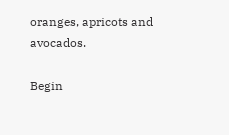oranges, apricots and avocados.

Begin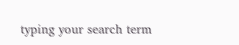typing your search term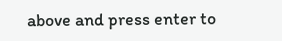above and press enter to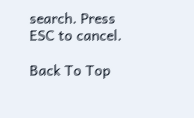search. Press ESC to cancel.

Back To Top